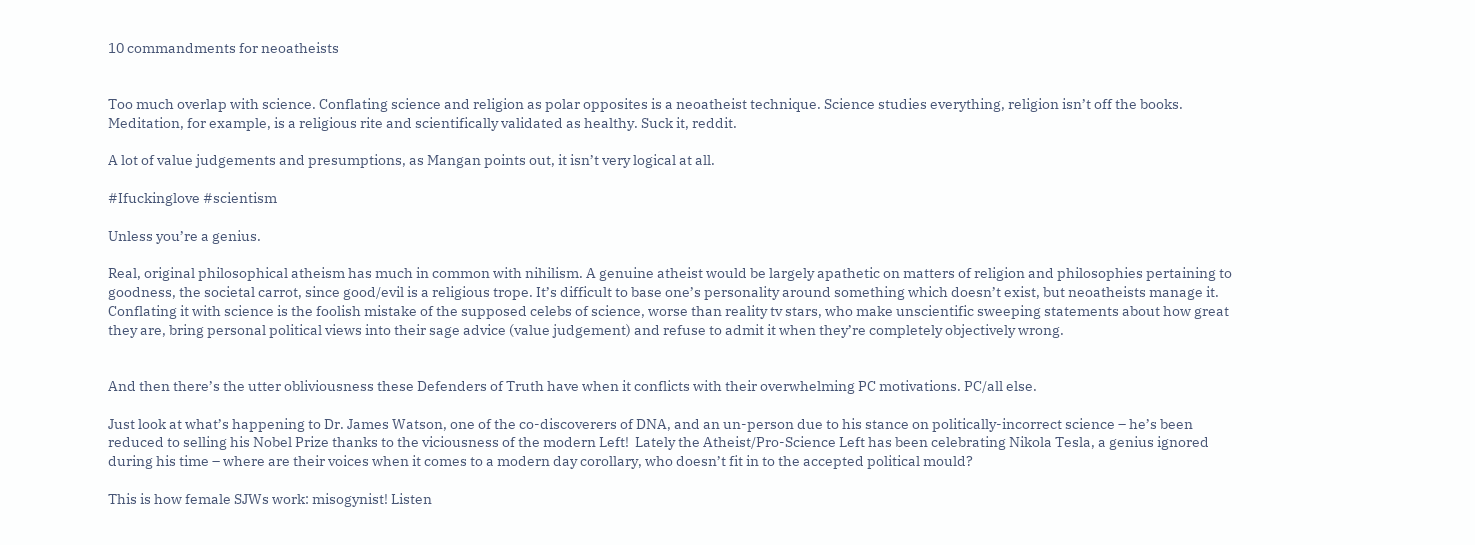10 commandments for neoatheists


Too much overlap with science. Conflating science and religion as polar opposites is a neoatheist technique. Science studies everything, religion isn’t off the books. Meditation, for example, is a religious rite and scientifically validated as healthy. Suck it, reddit.

A lot of value judgements and presumptions, as Mangan points out, it isn’t very logical at all.

#Ifuckinglove #scientism

Unless you’re a genius.

Real, original philosophical atheism has much in common with nihilism. A genuine atheist would be largely apathetic on matters of religion and philosophies pertaining to goodness, the societal carrot, since good/evil is a religious trope. It’s difficult to base one’s personality around something which doesn’t exist, but neoatheists manage it. Conflating it with science is the foolish mistake of the supposed celebs of science, worse than reality tv stars, who make unscientific sweeping statements about how great they are, bring personal political views into their sage advice (value judgement) and refuse to admit it when they’re completely objectively wrong.


And then there’s the utter obliviousness these Defenders of Truth have when it conflicts with their overwhelming PC motivations. PC/all else.

Just look at what’s happening to Dr. James Watson, one of the co-discoverers of DNA, and an un-person due to his stance on politically-incorrect science – he’s been reduced to selling his Nobel Prize thanks to the viciousness of the modern Left!  Lately the Atheist/Pro-Science Left has been celebrating Nikola Tesla, a genius ignored during his time – where are their voices when it comes to a modern day corollary, who doesn’t fit in to the accepted political mould?

This is how female SJWs work: misogynist! Listen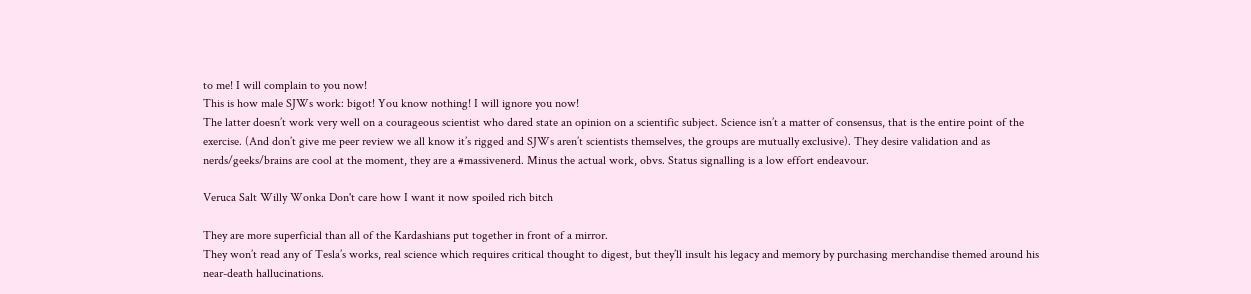to me! I will complain to you now!
This is how male SJWs work: bigot! You know nothing! I will ignore you now!
The latter doesn’t work very well on a courageous scientist who dared state an opinion on a scientific subject. Science isn’t a matter of consensus, that is the entire point of the exercise. (And don’t give me peer review we all know it’s rigged and SJWs aren’t scientists themselves, the groups are mutually exclusive). They desire validation and as nerds/geeks/brains are cool at the moment, they are a #massivenerd. Minus the actual work, obvs. Status signalling is a low effort endeavour.

Veruca Salt Willy Wonka Don't care how I want it now spoiled rich bitch

They are more superficial than all of the Kardashians put together in front of a mirror.
They won’t read any of Tesla’s works, real science which requires critical thought to digest, but they’ll insult his legacy and memory by purchasing merchandise themed around his near-death hallucinations.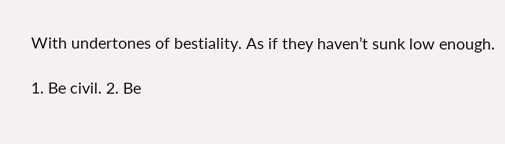With undertones of bestiality. As if they haven’t sunk low enough.

1. Be civil. 2. Be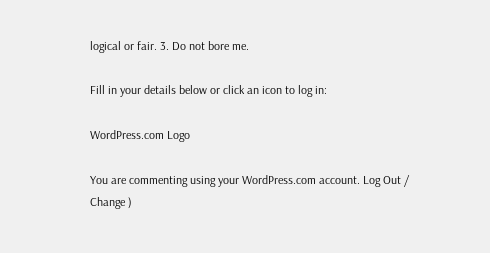logical or fair. 3. Do not bore me.

Fill in your details below or click an icon to log in:

WordPress.com Logo

You are commenting using your WordPress.com account. Log Out /  Change )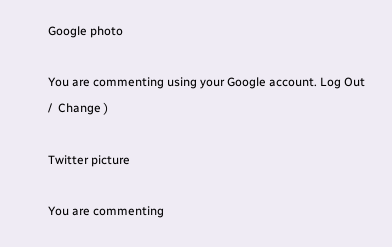Google photo

You are commenting using your Google account. Log Out /  Change )

Twitter picture

You are commenting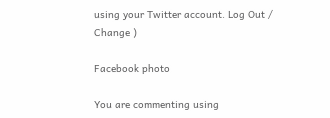using your Twitter account. Log Out /  Change )

Facebook photo

You are commenting using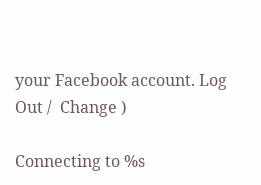your Facebook account. Log Out /  Change )

Connecting to %s